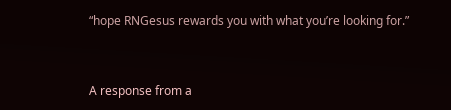“hope RNGesus rewards you with what you’re looking for.”


A response from a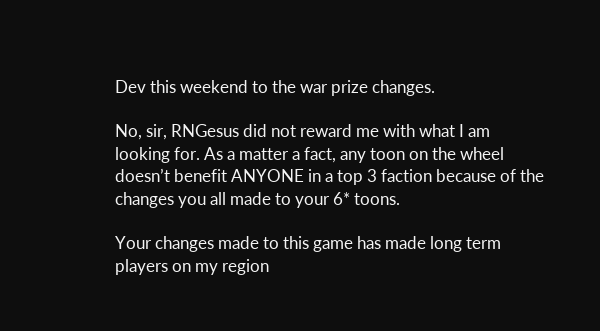Dev this weekend to the war prize changes.

No, sir, RNGesus did not reward me with what I am looking for. As a matter a fact, any toon on the wheel doesn’t benefit ANYONE in a top 3 faction because of the changes you all made to your 6* toons.

Your changes made to this game has made long term players on my region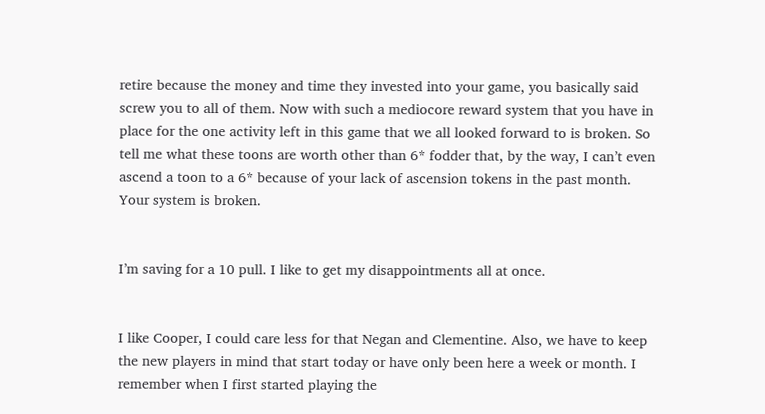retire because the money and time they invested into your game, you basically said screw you to all of them. Now with such a mediocore reward system that you have in place for the one activity left in this game that we all looked forward to is broken. So tell me what these toons are worth other than 6* fodder that, by the way, I can’t even ascend a toon to a 6* because of your lack of ascension tokens in the past month. Your system is broken.


I’m saving for a 10 pull. I like to get my disappointments all at once.


I like Cooper, I could care less for that Negan and Clementine. Also, we have to keep the new players in mind that start today or have only been here a week or month. I remember when I first started playing the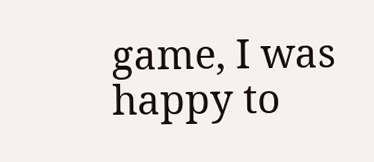game, I was happy to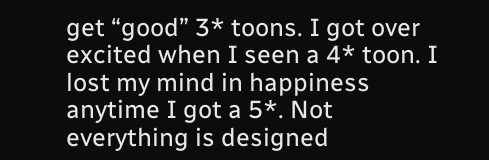get “good” 3* toons. I got over excited when I seen a 4* toon. I lost my mind in happiness anytime I got a 5*. Not everything is designed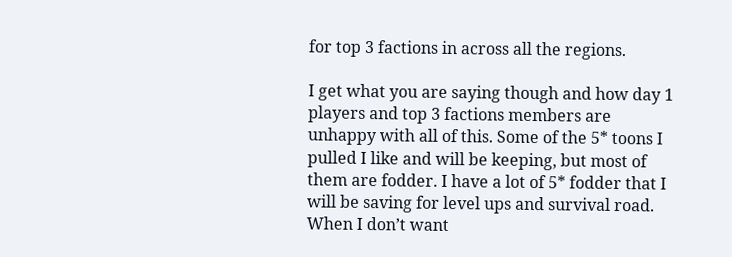for top 3 factions in across all the regions.

I get what you are saying though and how day 1 players and top 3 factions members are unhappy with all of this. Some of the 5* toons I pulled I like and will be keeping, but most of them are fodder. I have a lot of 5* fodder that I will be saving for level ups and survival road. When I don’t want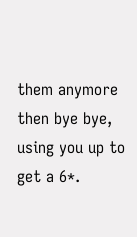them anymore then bye bye, using you up to get a 6*.